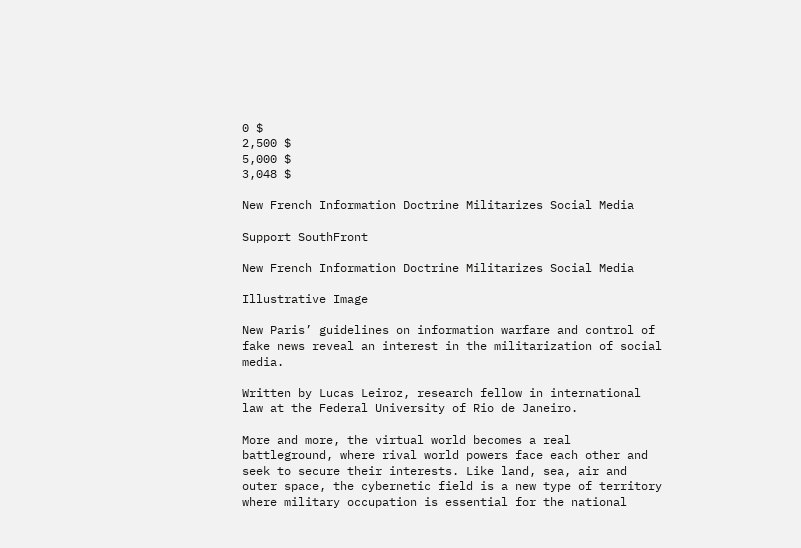0 $
2,500 $
5,000 $
3,048 $

New French Information Doctrine Militarizes Social Media

Support SouthFront

New French Information Doctrine Militarizes Social Media

Illustrative Image

New Paris’ guidelines on information warfare and control of fake news reveal an interest in the militarization of social media.

Written by Lucas Leiroz, research fellow in international law at the Federal University of Rio de Janeiro.

More and more, the virtual world becomes a real battleground, where rival world powers face each other and seek to secure their interests. Like land, sea, air and outer space, the cybernetic field is a new type of territory where military occupation is essential for the national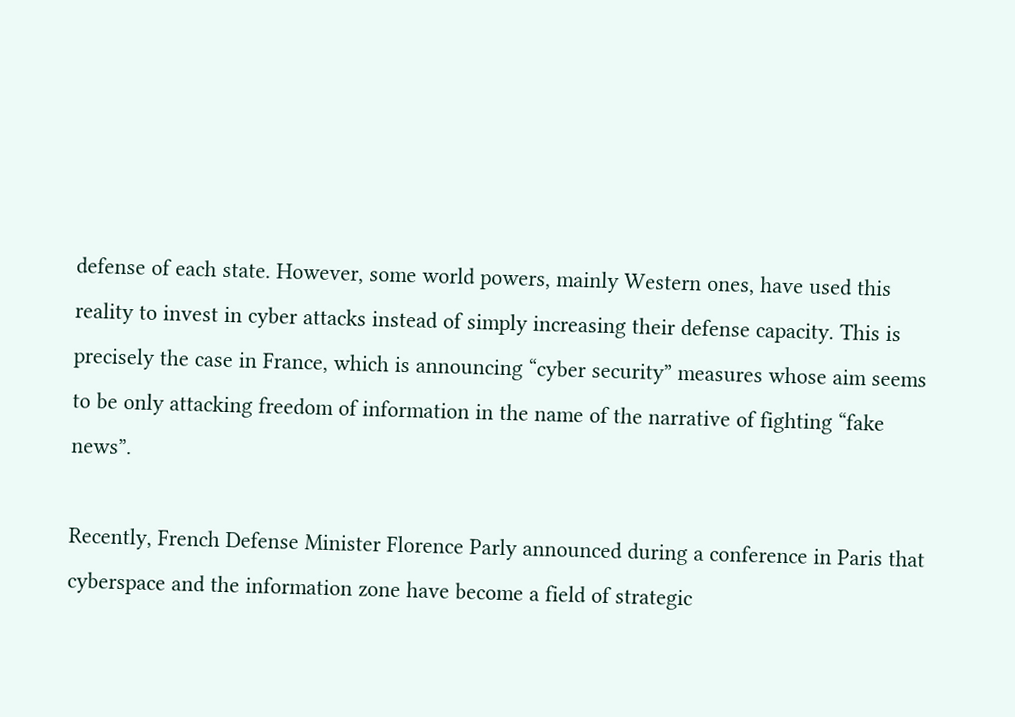defense of each state. However, some world powers, mainly Western ones, have used this reality to invest in cyber attacks instead of simply increasing their defense capacity. This is precisely the case in France, which is announcing “cyber security” measures whose aim seems to be only attacking freedom of information in the name of the narrative of fighting “fake news”.

Recently, French Defense Minister Florence Parly announced during a conference in Paris that cyberspace and the information zone have become a field of strategic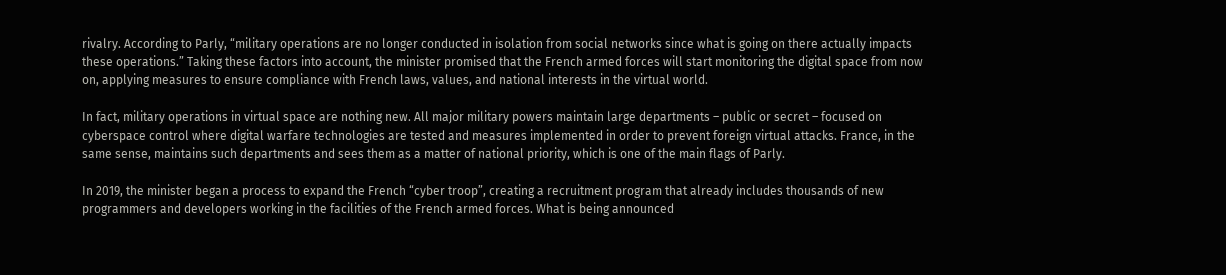rivalry. According to Parly, “military operations are no longer conducted in isolation from social networks since what is going on there actually impacts these operations.” Taking these factors into account, the minister promised that the French armed forces will start monitoring the digital space from now on, applying measures to ensure compliance with French laws, values, and national interests in the virtual world.

In fact, military operations in virtual space are nothing new. All major military powers maintain large departments – public or secret – focused on cyberspace control where digital warfare technologies are tested and measures implemented in order to prevent foreign virtual attacks. France, in the same sense, maintains such departments and sees them as a matter of national priority, which is one of the main flags of Parly.

In 2019, the minister began a process to expand the French “cyber troop”, creating a recruitment program that already includes thousands of new programmers and developers working in the facilities of the French armed forces. What is being announced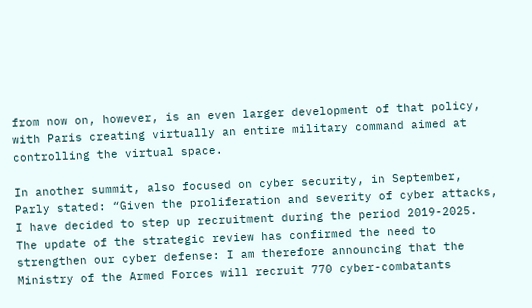from now on, however, is an even larger development of that policy, with Paris creating virtually an entire military command aimed at controlling the virtual space.

In another summit, also focused on cyber security, in September, Parly stated: “Given the proliferation and severity of cyber attacks, I have decided to step up recruitment during the period 2019-2025. The update of the strategic review has confirmed the need to strengthen our cyber defense: I am therefore announcing that the Ministry of the Armed Forces will recruit 770 cyber-combatants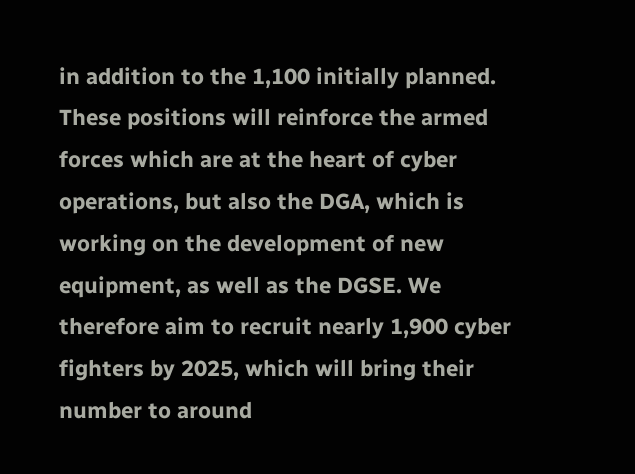in addition to the 1,100 initially planned. These positions will reinforce the armed forces which are at the heart of cyber operations, but also the DGA, which is working on the development of new equipment, as well as the DGSE. We therefore aim to recruit nearly 1,900 cyber fighters by 2025, which will bring their number to around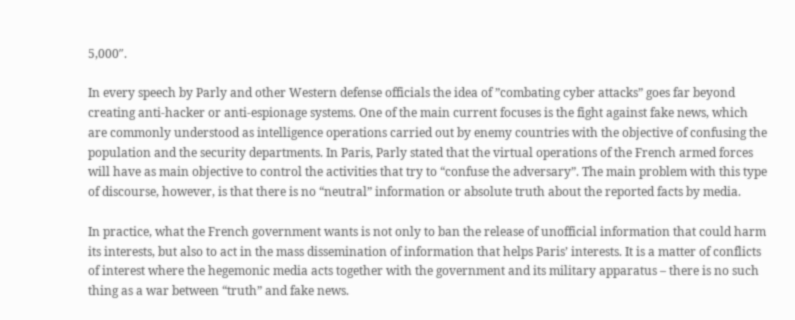5,000″.

In every speech by Parly and other Western defense officials the idea of ”combating cyber attacks” goes far beyond creating anti-hacker or anti-espionage systems. One of the main current focuses is the fight against fake news, which are commonly understood as intelligence operations carried out by enemy countries with the objective of confusing the population and the security departments. In Paris, Parly stated that the virtual operations of the French armed forces will have as main objective to control the activities that try to “confuse the adversary”. The main problem with this type of discourse, however, is that there is no “neutral” information or absolute truth about the reported facts by media.

In practice, what the French government wants is not only to ban the release of unofficial information that could harm its interests, but also to act in the mass dissemination of information that helps Paris’ interests. It is a matter of conflicts of interest where the hegemonic media acts together with the government and its military apparatus – there is no such thing as a war between “truth” and fake news.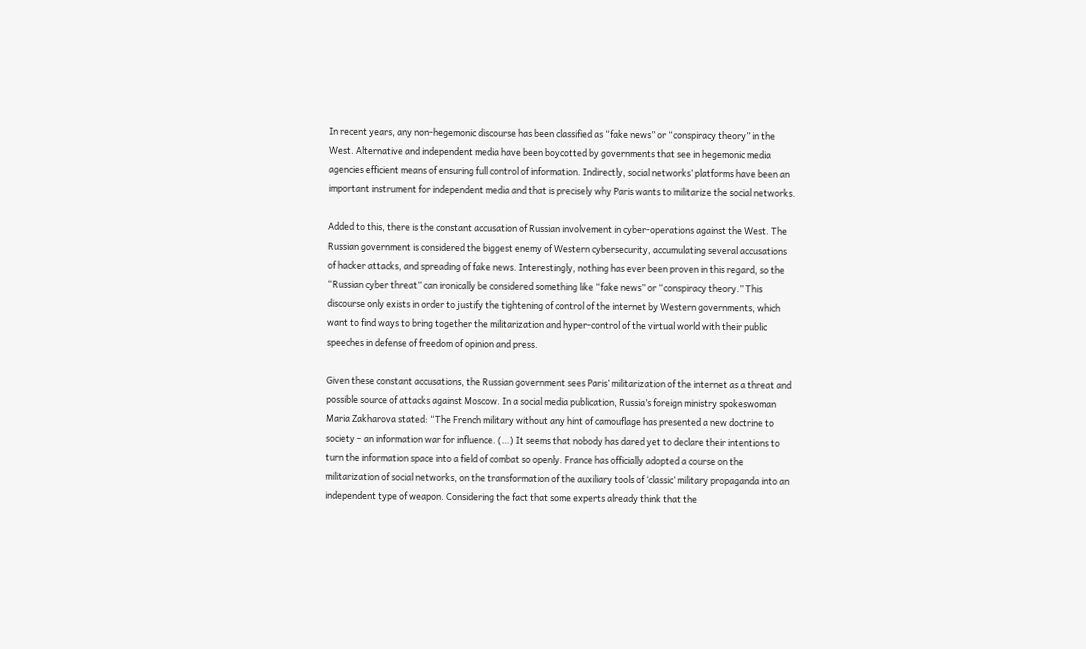In recent years, any non-hegemonic discourse has been classified as “fake news” or “conspiracy theory” in the West. Alternative and independent media have been boycotted by governments that see in hegemonic media agencies efficient means of ensuring full control of information. Indirectly, social networks’ platforms have been an important instrument for independent media and that is precisely why Paris wants to militarize the social networks.

Added to this, there is the constant accusation of Russian involvement in cyber-operations against the West. The Russian government is considered the biggest enemy of Western cybersecurity, accumulating several accusations of hacker attacks, and spreading of fake news. Interestingly, nothing has ever been proven in this regard, so the “Russian cyber threat” can ironically be considered something like “fake news” or “conspiracy theory.” This discourse only exists in order to justify the tightening of control of the internet by Western governments, which want to find ways to bring together the militarization and hyper-control of the virtual world with their public speeches in defense of freedom of opinion and press.

Given these constant accusations, the Russian government sees Paris’ militarization of the internet as a threat and possible source of attacks against Moscow. In a social media publication, Russia’s foreign ministry spokeswoman Maria Zakharova stated: “The French military without any hint of camouflage has presented a new doctrine to society – an information war for influence. (…) It seems that nobody has dared yet to declare their intentions to turn the information space into a field of combat so openly. France has officially adopted a course on the militarization of social networks, on the transformation of the auxiliary tools of ‘classic’ military propaganda into an independent type of weapon. Considering the fact that some experts already think that the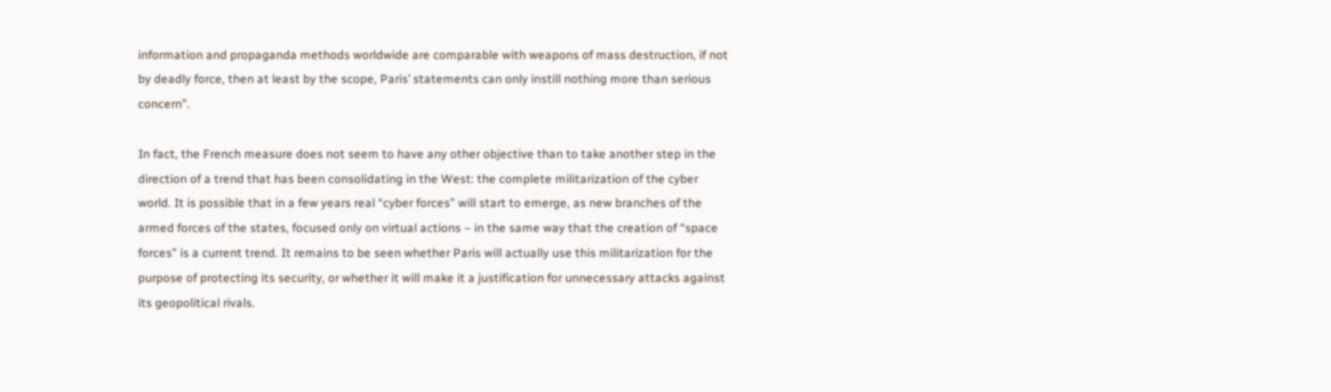information and propaganda methods worldwide are comparable with weapons of mass destruction, if not by deadly force, then at least by the scope, Paris’ statements can only instill nothing more than serious concern”.

In fact, the French measure does not seem to have any other objective than to take another step in the direction of a trend that has been consolidating in the West: the complete militarization of the cyber world. It is possible that in a few years real “cyber forces” will start to emerge, as new branches of the armed forces of the states, focused only on virtual actions – in the same way that the creation of “space forces” is a current trend. It remains to be seen whether Paris will actually use this militarization for the purpose of protecting its security, or whether it will make it a justification for unnecessary attacks against its geopolitical rivals.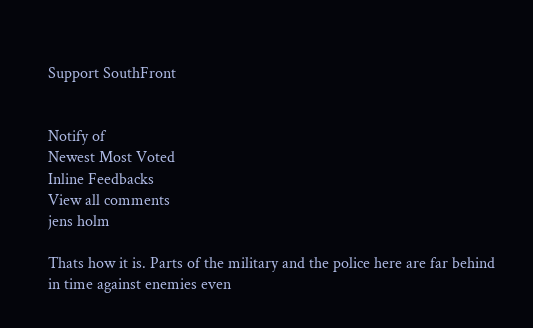Support SouthFront


Notify of
Newest Most Voted
Inline Feedbacks
View all comments
jens holm

Thats how it is. Parts of the military and the police here are far behind in time against enemies even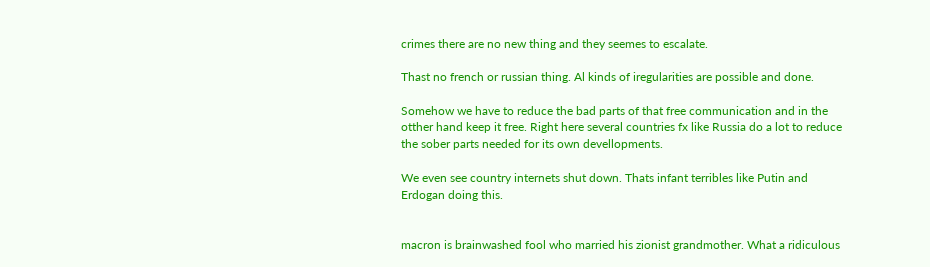crimes there are no new thing and they seemes to escalate.

Thast no french or russian thing. Al kinds of iregularities are possible and done.

Somehow we have to reduce the bad parts of that free communication and in the otther hand keep it free. Right here several countries fx like Russia do a lot to reduce the sober parts needed for its own devellopments.

We even see country internets shut down. Thats infant terribles like Putin and Erdogan doing this.


macron is brainwashed fool who married his zionist grandmother. What a ridiculous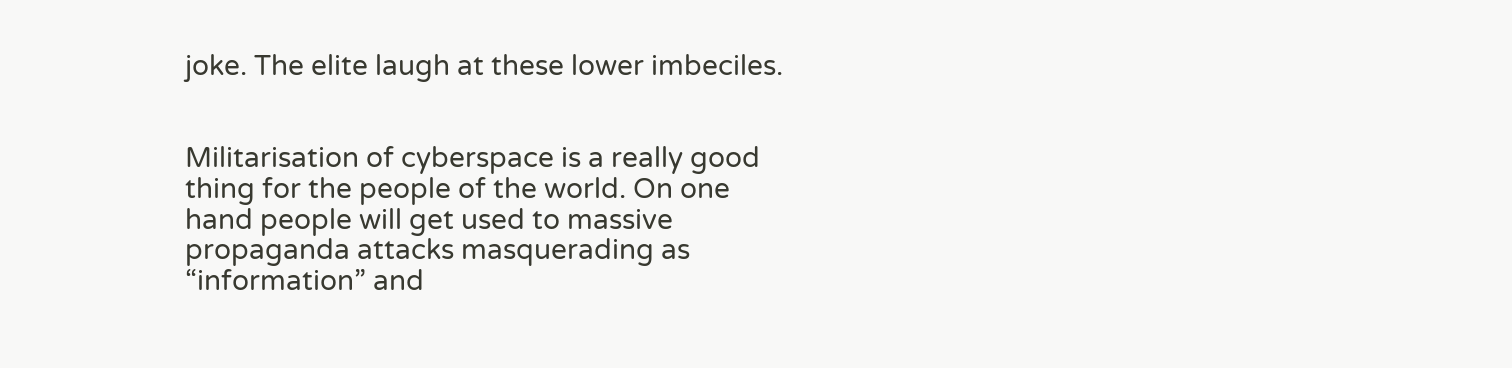joke. The elite laugh at these lower imbeciles.


Militarisation of cyberspace is a really good thing for the people of the world. On one hand people will get used to massive propaganda attacks masquerading as “information” and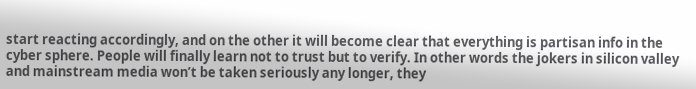start reacting accordingly, and on the other it will become clear that everything is partisan info in the cyber sphere. People will finally learn not to trust but to verify. In other words the jokers in silicon valley and mainstream media won’t be taken seriously any longer, they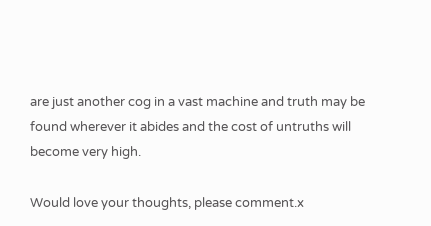are just another cog in a vast machine and truth may be found wherever it abides and the cost of untruths will become very high.

Would love your thoughts, please comment.x